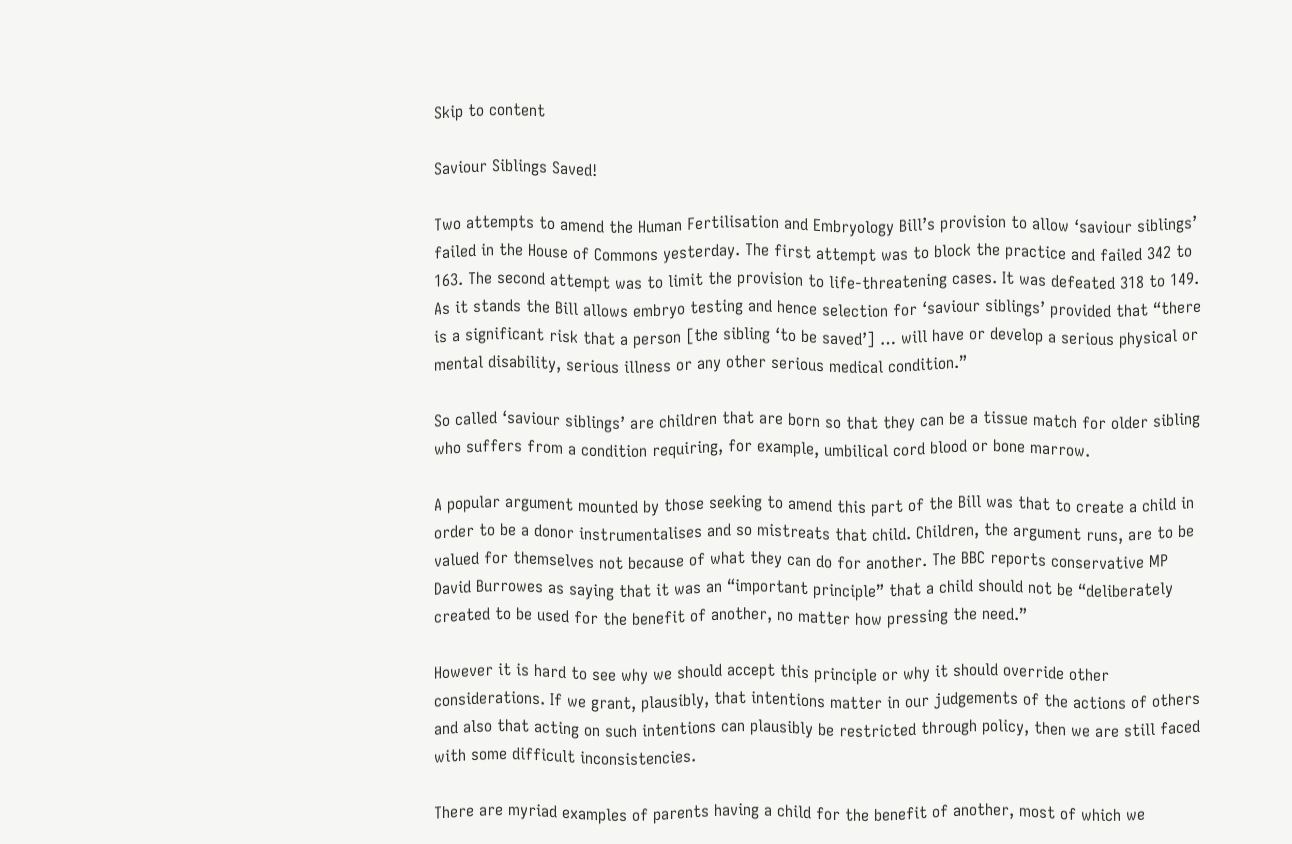Skip to content

Saviour Siblings Saved!

Two attempts to amend the Human Fertilisation and Embryology Bill’s provision to allow ‘saviour siblings’ failed in the House of Commons yesterday. The first attempt was to block the practice and failed 342 to 163. The second attempt was to limit the provision to life-threatening cases. It was defeated 318 to 149. As it stands the Bill allows embryo testing and hence selection for ‘saviour siblings’ provided that “there is a significant risk that a person [the sibling ‘to be saved’] … will have or develop a serious physical or mental disability, serious illness or any other serious medical condition.”

So called ‘saviour siblings’ are children that are born so that they can be a tissue match for older sibling who suffers from a condition requiring, for example, umbilical cord blood or bone marrow.

A popular argument mounted by those seeking to amend this part of the Bill was that to create a child in order to be a donor instrumentalises and so mistreats that child. Children, the argument runs, are to be valued for themselves not because of what they can do for another. The BBC reports conservative MP David Burrowes as saying that it was an “important principle” that a child should not be “deliberately created to be used for the benefit of another, no matter how pressing the need.”

However it is hard to see why we should accept this principle or why it should override other considerations. If we grant, plausibly, that intentions matter in our judgements of the actions of others and also that acting on such intentions can plausibly be restricted through policy, then we are still faced with some difficult inconsistencies.

There are myriad examples of parents having a child for the benefit of another, most of which we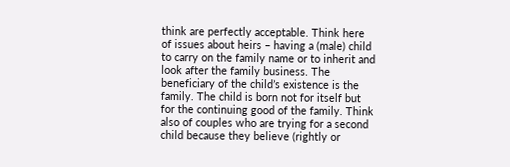think are perfectly acceptable. Think here of issues about heirs – having a (male) child to carry on the family name or to inherit and look after the family business. The beneficiary of the child’s existence is the family. The child is born not for itself but for the continuing good of the family. Think also of couples who are trying for a second child because they believe (rightly or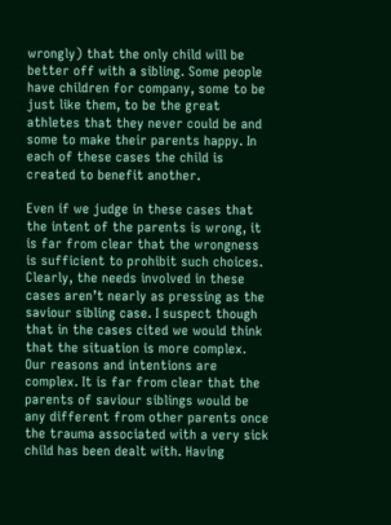wrongly) that the only child will be better off with a sibling. Some people have children for company, some to be just like them, to be the great athletes that they never could be and some to make their parents happy. In each of these cases the child is created to benefit another.

Even if we judge in these cases that the intent of the parents is wrong, it is far from clear that the wrongness is sufficient to prohibit such choices. Clearly, the needs involved in these cases aren’t nearly as pressing as the saviour sibling case. I suspect though that in the cases cited we would think that the situation is more complex. Our reasons and intentions are complex. It is far from clear that the parents of saviour siblings would be any different from other parents once the trauma associated with a very sick child has been dealt with. Having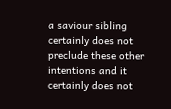a saviour sibling certainly does not preclude these other intentions and it certainly does not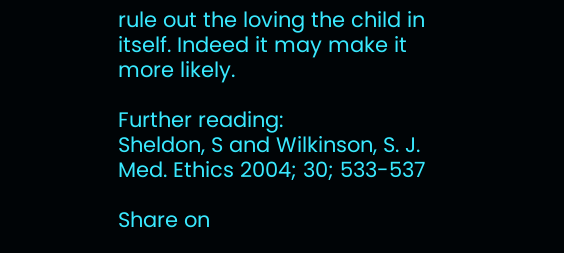rule out the loving the child in itself. Indeed it may make it more likely.

Further reading:
Sheldon, S and Wilkinson, S. J. Med. Ethics 2004; 30; 533-537

Share on